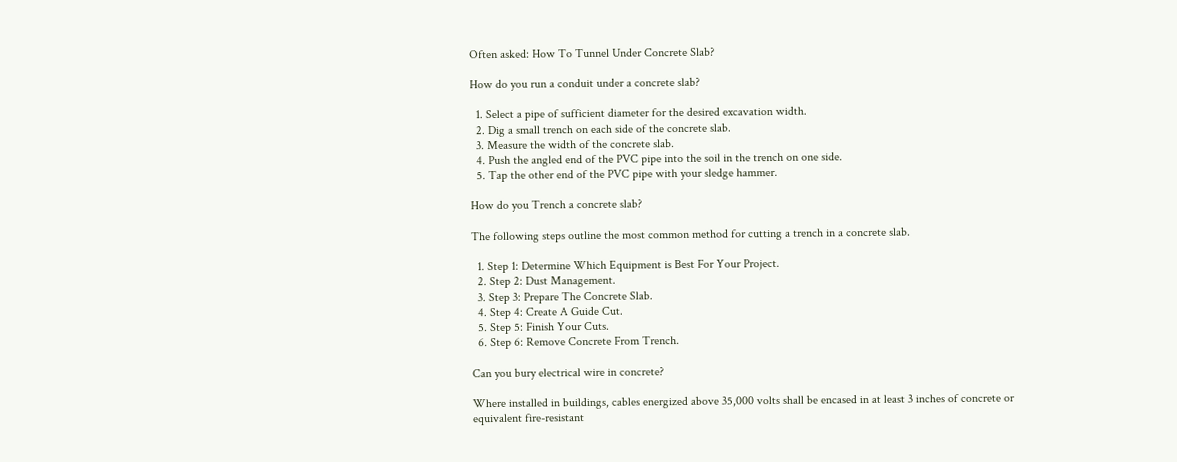Often asked: How To Tunnel Under Concrete Slab?

How do you run a conduit under a concrete slab?

  1. Select a pipe of sufficient diameter for the desired excavation width.
  2. Dig a small trench on each side of the concrete slab.
  3. Measure the width of the concrete slab.
  4. Push the angled end of the PVC pipe into the soil in the trench on one side.
  5. Tap the other end of the PVC pipe with your sledge hammer.

How do you Trench a concrete slab?

The following steps outline the most common method for cutting a trench in a concrete slab.

  1. Step 1: Determine Which Equipment is Best For Your Project.
  2. Step 2: Dust Management.
  3. Step 3: Prepare The Concrete Slab.
  4. Step 4: Create A Guide Cut.
  5. Step 5: Finish Your Cuts.
  6. Step 6: Remove Concrete From Trench.

Can you bury electrical wire in concrete?

Where installed in buildings, cables energized above 35,000 volts shall be encased in at least 3 inches of concrete or equivalent fire-resistant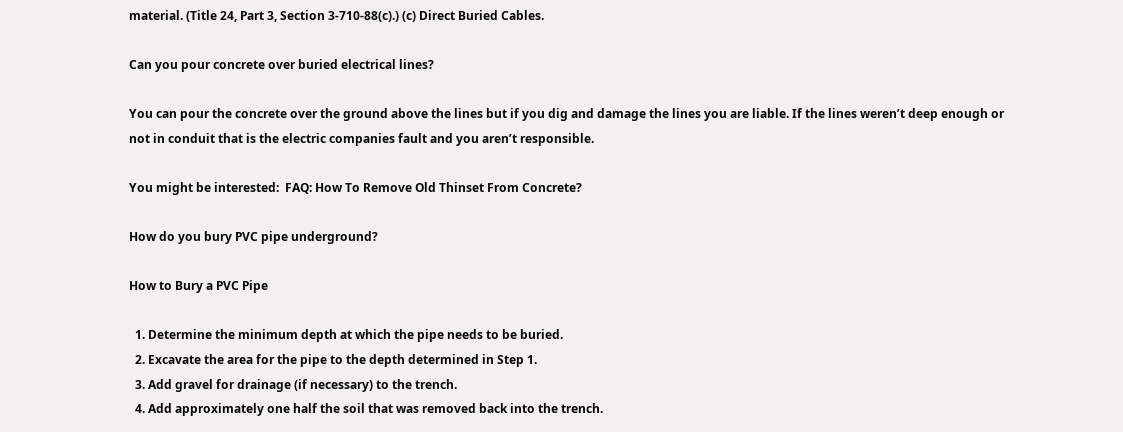material. (Title 24, Part 3, Section 3-710-88(c).) (c) Direct Buried Cables.

Can you pour concrete over buried electrical lines?

You can pour the concrete over the ground above the lines but if you dig and damage the lines you are liable. If the lines weren’t deep enough or not in conduit that is the electric companies fault and you aren’t responsible.

You might be interested:  FAQ: How To Remove Old Thinset From Concrete?

How do you bury PVC pipe underground?

How to Bury a PVC Pipe

  1. Determine the minimum depth at which the pipe needs to be buried.
  2. Excavate the area for the pipe to the depth determined in Step 1.
  3. Add gravel for drainage (if necessary) to the trench.
  4. Add approximately one half the soil that was removed back into the trench.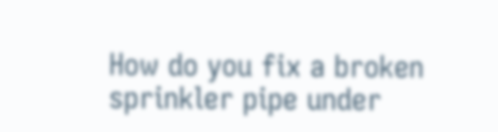How do you fix a broken sprinkler pipe under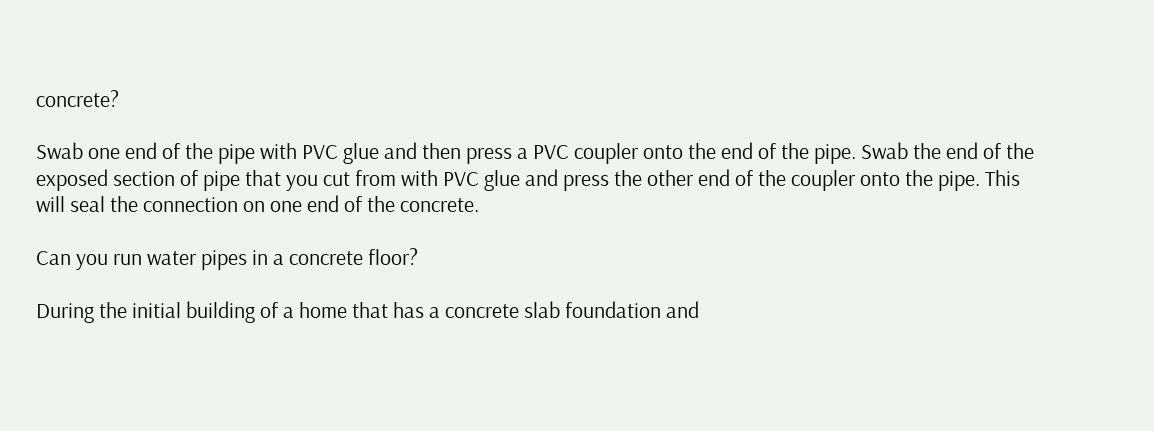concrete?

Swab one end of the pipe with PVC glue and then press a PVC coupler onto the end of the pipe. Swab the end of the exposed section of pipe that you cut from with PVC glue and press the other end of the coupler onto the pipe. This will seal the connection on one end of the concrete.

Can you run water pipes in a concrete floor?

During the initial building of a home that has a concrete slab foundation and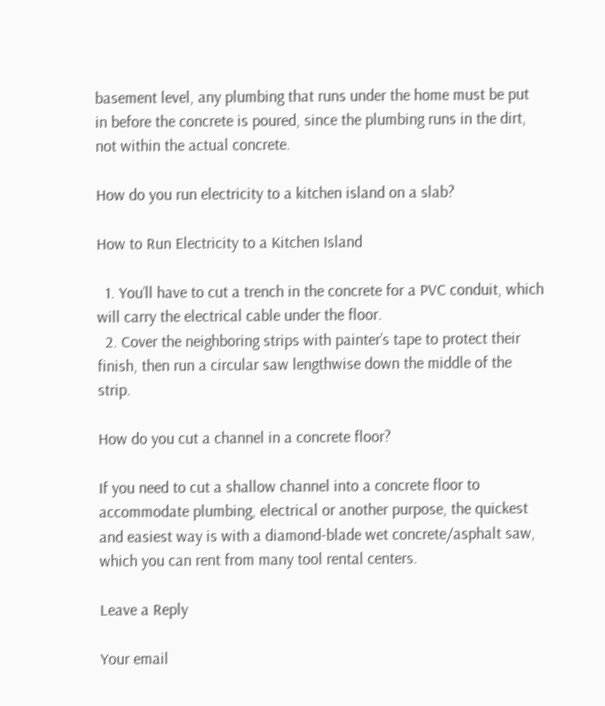basement level, any plumbing that runs under the home must be put in before the concrete is poured, since the plumbing runs in the dirt, not within the actual concrete.

How do you run electricity to a kitchen island on a slab?

How to Run Electricity to a Kitchen Island

  1. You’ll have to cut a trench in the concrete for a PVC conduit, which will carry the electrical cable under the floor.
  2. Cover the neighboring strips with painter’s tape to protect their finish, then run a circular saw lengthwise down the middle of the strip.

How do you cut a channel in a concrete floor?

If you need to cut a shallow channel into a concrete floor to accommodate plumbing, electrical or another purpose, the quickest and easiest way is with a diamond-blade wet concrete/asphalt saw, which you can rent from many tool rental centers.

Leave a Reply

Your email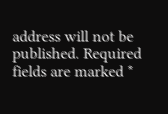address will not be published. Required fields are marked *